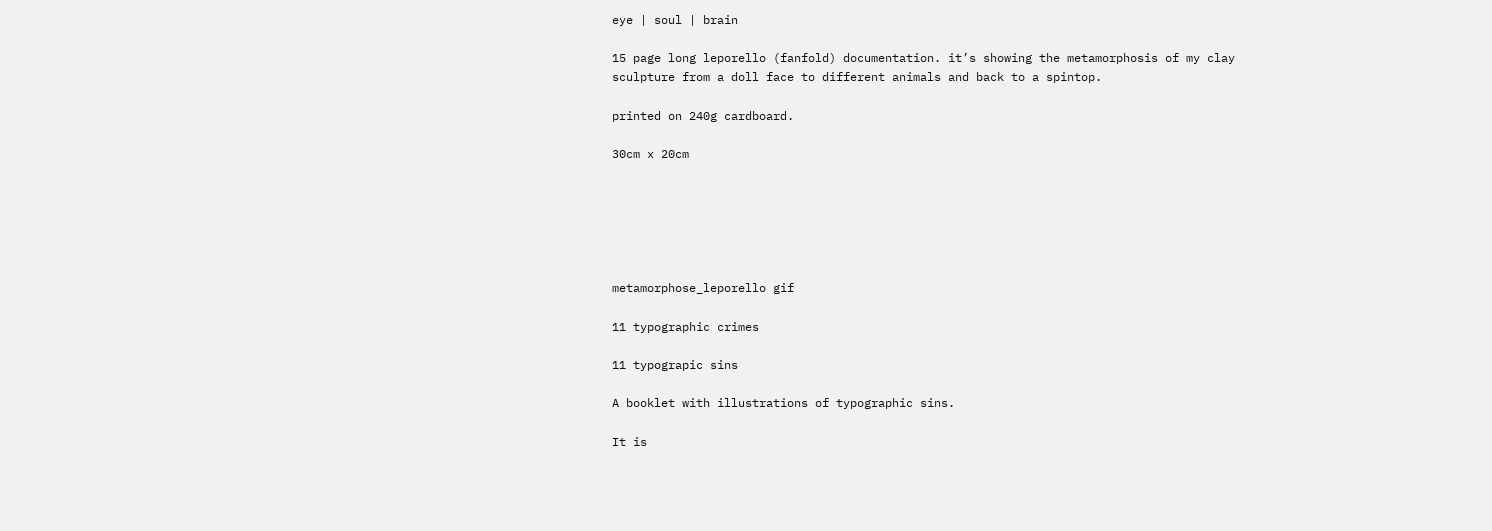eye | soul | brain

15 page long leporello (fanfold) documentation. it’s showing the metamorphosis of my clay sculpture from a doll face to different animals and back to a spintop.

printed on 240g cardboard.

30cm x 20cm






metamorphose_leporello gif

11 typographic crimes

11 typograpic sins

A booklet with illustrations of typographic sins.

It is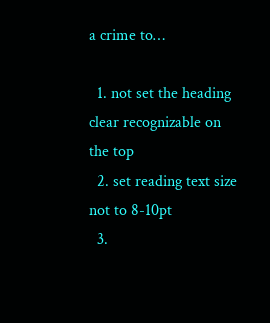a crime to…

  1. not set the heading clear recognizable on the top
  2. set reading text size not to 8-10pt
  3.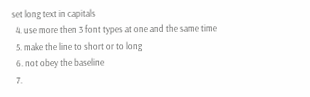set long text in capitals
  4. use more then 3 font types at one and the same time
  5. make the line to short or to long
  6. not obey the baseline
  7.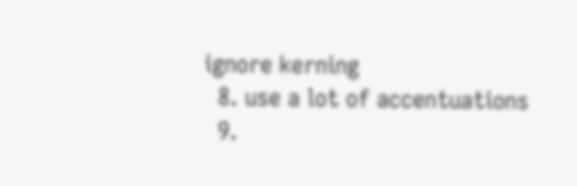ignore kerning
  8. use a lot of accentuations
  9.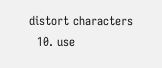distort characters
  10. use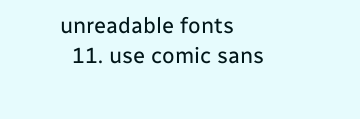unreadable fonts
  11. use comic sans